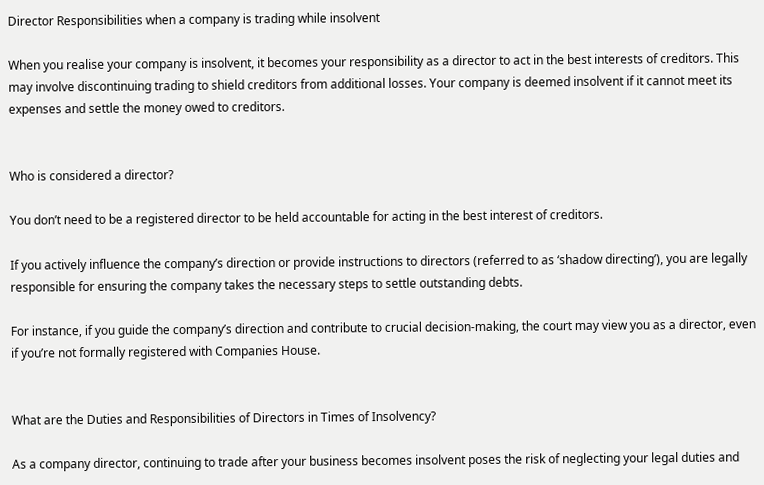Director Responsibilities when a company is trading while insolvent

When you realise your company is insolvent, it becomes your responsibility as a director to act in the best interests of creditors. This may involve discontinuing trading to shield creditors from additional losses. Your company is deemed insolvent if it cannot meet its expenses and settle the money owed to creditors.


Who is considered a director?

You don’t need to be a registered director to be held accountable for acting in the best interest of creditors.

If you actively influence the company’s direction or provide instructions to directors (referred to as ‘shadow directing’), you are legally responsible for ensuring the company takes the necessary steps to settle outstanding debts.

For instance, if you guide the company’s direction and contribute to crucial decision-making, the court may view you as a director, even if you’re not formally registered with Companies House.


What are the Duties and Responsibilities of Directors in Times of Insolvency?

As a company director, continuing to trade after your business becomes insolvent poses the risk of neglecting your legal duties and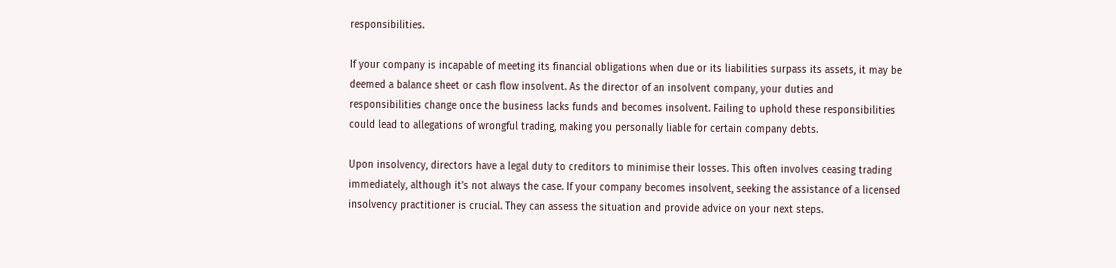responsibilities.

If your company is incapable of meeting its financial obligations when due or its liabilities surpass its assets, it may be deemed a balance sheet or cash flow insolvent. As the director of an insolvent company, your duties and responsibilities change once the business lacks funds and becomes insolvent. Failing to uphold these responsibilities could lead to allegations of wrongful trading, making you personally liable for certain company debts.

Upon insolvency, directors have a legal duty to creditors to minimise their losses. This often involves ceasing trading immediately, although it’s not always the case. If your company becomes insolvent, seeking the assistance of a licensed insolvency practitioner is crucial. They can assess the situation and provide advice on your next steps.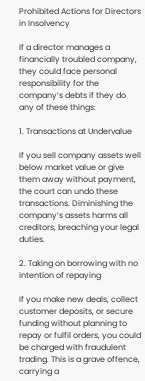Prohibited Actions for Directors in Insolvency

If a director manages a financially troubled company, they could face personal responsibility for the company’s debts if they do any of these things:

1. Transactions at Undervalue

If you sell company assets well below market value or give them away without payment, the court can undo these transactions. Diminishing the company’s assets harms all creditors, breaching your legal duties.

2. Taking on borrowing with no intention of repaying

If you make new deals, collect customer deposits, or secure funding without planning to repay or fulfil orders, you could be charged with fraudulent trading. This is a grave offence, carrying a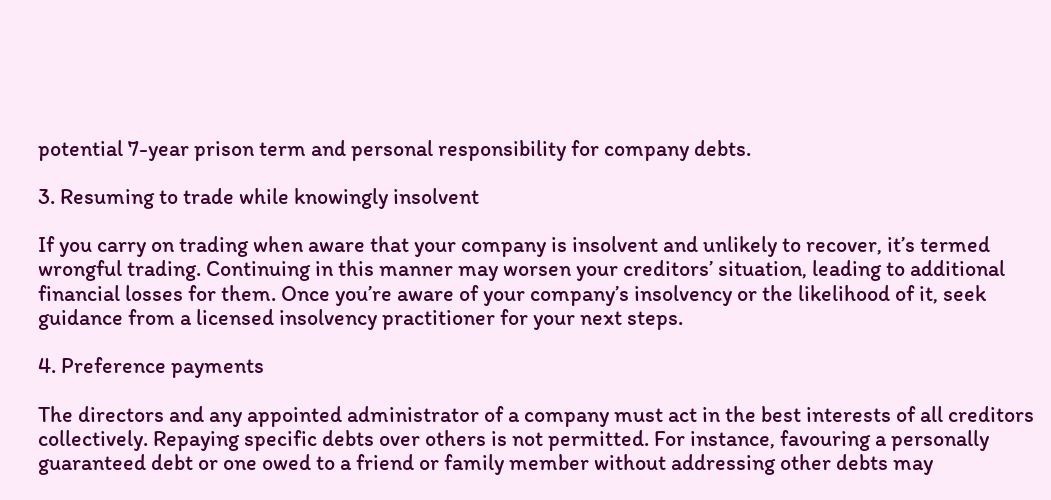potential 7-year prison term and personal responsibility for company debts.

3. Resuming to trade while knowingly insolvent

If you carry on trading when aware that your company is insolvent and unlikely to recover, it’s termed wrongful trading. Continuing in this manner may worsen your creditors’ situation, leading to additional financial losses for them. Once you’re aware of your company’s insolvency or the likelihood of it, seek guidance from a licensed insolvency practitioner for your next steps.

4. Preference payments

The directors and any appointed administrator of a company must act in the best interests of all creditors collectively. Repaying specific debts over others is not permitted. For instance, favouring a personally guaranteed debt or one owed to a friend or family member without addressing other debts may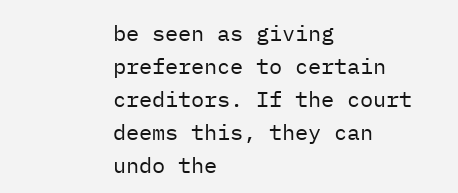be seen as giving preference to certain creditors. If the court deems this, they can undo the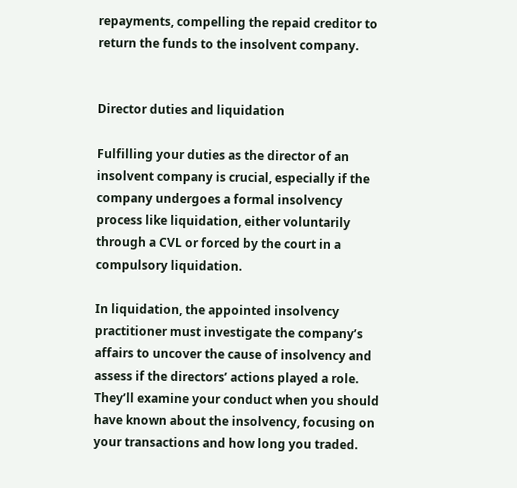repayments, compelling the repaid creditor to return the funds to the insolvent company.


Director duties and liquidation

Fulfilling your duties as the director of an insolvent company is crucial, especially if the company undergoes a formal insolvency process like liquidation, either voluntarily through a CVL or forced by the court in a compulsory liquidation.

In liquidation, the appointed insolvency practitioner must investigate the company’s affairs to uncover the cause of insolvency and assess if the directors’ actions played a role. They’ll examine your conduct when you should have known about the insolvency, focusing on your transactions and how long you traded.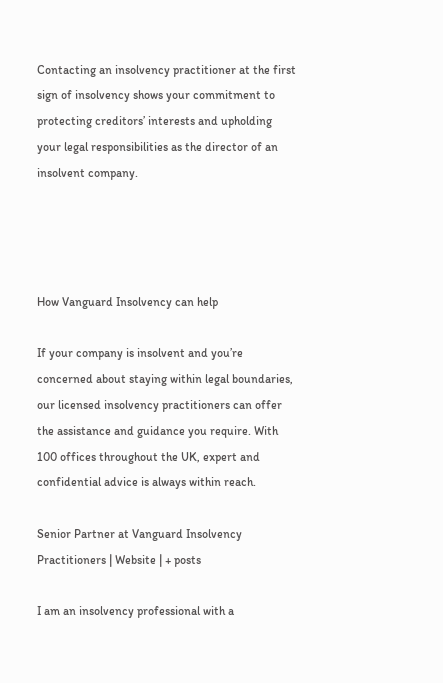Contacting an insolvency practitioner at the first sign of insolvency shows your commitment to protecting creditors’ interests and upholding your legal responsibilities as the director of an insolvent company.




How Vanguard Insolvency can help

If your company is insolvent and you’re concerned about staying within legal boundaries, our licensed insolvency practitioners can offer the assistance and guidance you require. With 100 offices throughout the UK, expert and confidential advice is always within reach.

Senior Partner at Vanguard Insolvency Practitioners | Website | + posts

I am an insolvency professional with a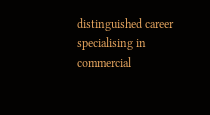distinguished career specialising in commercial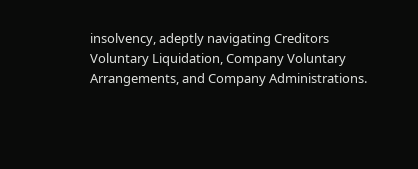insolvency, adeptly navigating Creditors Voluntary Liquidation, Company Voluntary Arrangements, and Company Administrations.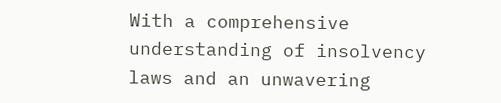With a comprehensive understanding of insolvency laws and an unwavering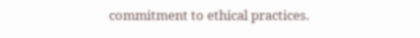commitment to ethical practices.